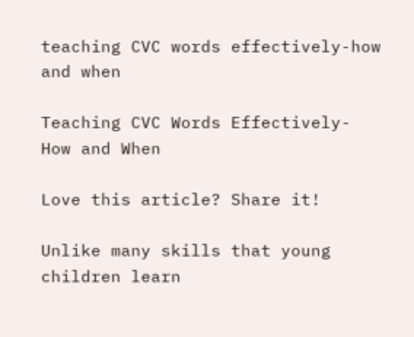teaching CVC words effectively-how and when

Teaching CVC Words Effectively- How and When

Love this article? Share it!

Unlike many skills that young children learn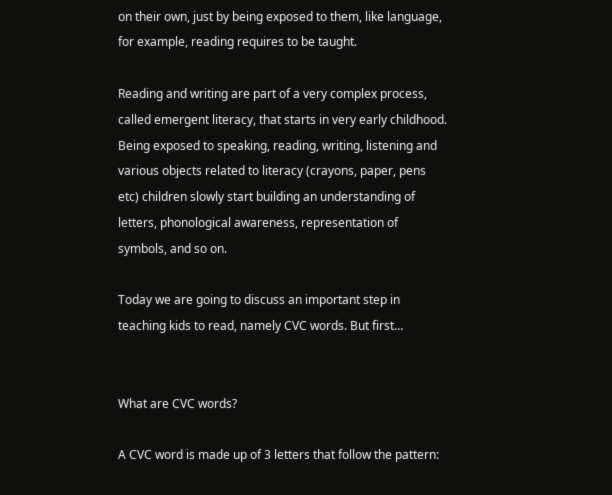on their own, just by being exposed to them, like language, for example, reading requires to be taught.

Reading and writing are part of a very complex process, called emergent literacy, that starts in very early childhood. Being exposed to speaking, reading, writing, listening and various objects related to literacy (crayons, paper, pens etc) children slowly start building an understanding of letters, phonological awareness, representation of symbols, and so on.

Today we are going to discuss an important step in teaching kids to read, namely CVC words. But first…


What are CVC words?

A CVC word is made up of 3 letters that follow the pattern: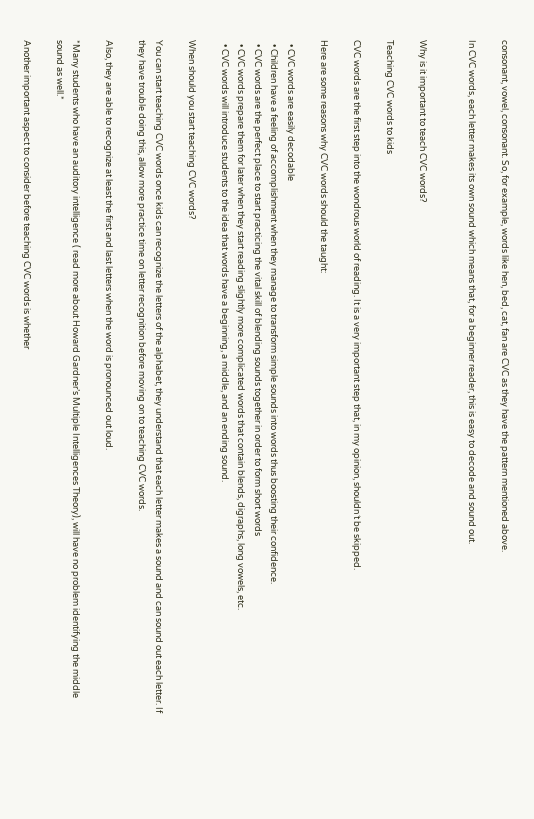consonant, vowel, consonant. So, for example, words like hen, bed, cat, fan are CVC as they have the pattern mentioned above.

In CVC words, each letter makes its own sound which means that, for a beginner reader, this is easy to decode and sound out.


Why is it important to teach CVC words?

Teaching CVC words to kids

CVC words are the first step into the wondrous world of reading. It is a very important step that, in my opinion, shouldn´t be skipped.

Here are some reasons why CVC words should the taught:

  • CVC words are easily decodable
  • Children have a feeling of accomplishment when they manage to transform simple sounds into words thus boosting their confidence.
  • CVC words are the perfect place to start practicing the vital skill of blending sounds together in order to form short words
  • CVC words prepare them for later when they start reading slightly more complicated words that contain blends, digraphs, long vowels, etc.
  • CVC words will introduce students to the idea that words have a beginning, a middle, and an ending sound.

When should you start teaching CVC words?

You can start teaching CVC words once kids can recognize the letters of the alphabet, they understand that each letter makes a sound and can sound out each letter. If they have trouble doing this, allow more practice time on letter recognition before moving on to teaching CVC words.

Also, they are able to recognize at least the first and last letters when the word is pronounced out loud.

*Many students who have an auditory intelligence ( read more about Howard Gardner’s Multiple Intelligences Theory), will have no problem identifying the middle sound as well.*

Another important aspect to consider before teaching CVC words is whether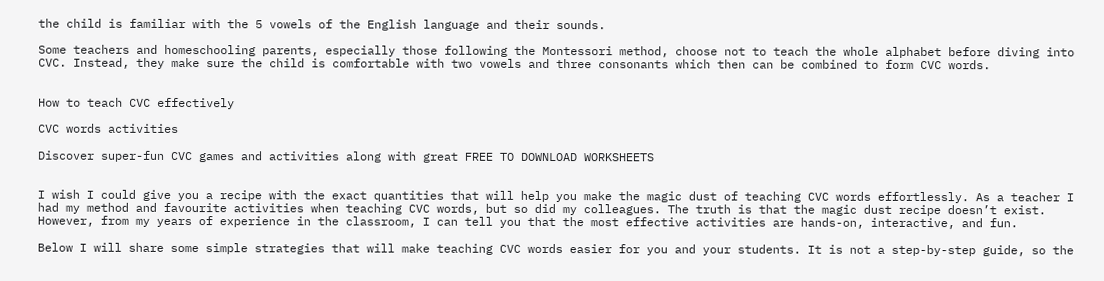the child is familiar with the 5 vowels of the English language and their sounds.

Some teachers and homeschooling parents, especially those following the Montessori method, choose not to teach the whole alphabet before diving into CVC. Instead, they make sure the child is comfortable with two vowels and three consonants which then can be combined to form CVC words.


How to teach CVC effectively

CVC words activities

Discover super-fun CVC games and activities along with great FREE TO DOWNLOAD WORKSHEETS


I wish I could give you a recipe with the exact quantities that will help you make the magic dust of teaching CVC words effortlessly. As a teacher I had my method and favourite activities when teaching CVC words, but so did my colleagues. The truth is that the magic dust recipe doesn’t exist. However, from my years of experience in the classroom, I can tell you that the most effective activities are hands-on, interactive, and fun.

Below I will share some simple strategies that will make teaching CVC words easier for you and your students. It is not a step-by-step guide, so the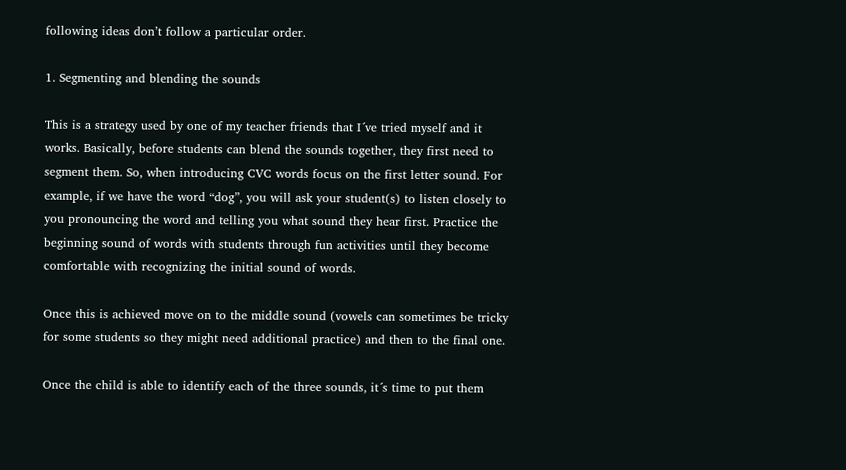following ideas don’t follow a particular order.

1. Segmenting and blending the sounds

This is a strategy used by one of my teacher friends that I´ve tried myself and it works. Basically, before students can blend the sounds together, they first need to segment them. So, when introducing CVC words focus on the first letter sound. For example, if we have the word “dog”, you will ask your student(s) to listen closely to you pronouncing the word and telling you what sound they hear first. Practice the beginning sound of words with students through fun activities until they become comfortable with recognizing the initial sound of words.

Once this is achieved move on to the middle sound (vowels can sometimes be tricky for some students so they might need additional practice) and then to the final one.

Once the child is able to identify each of the three sounds, it´s time to put them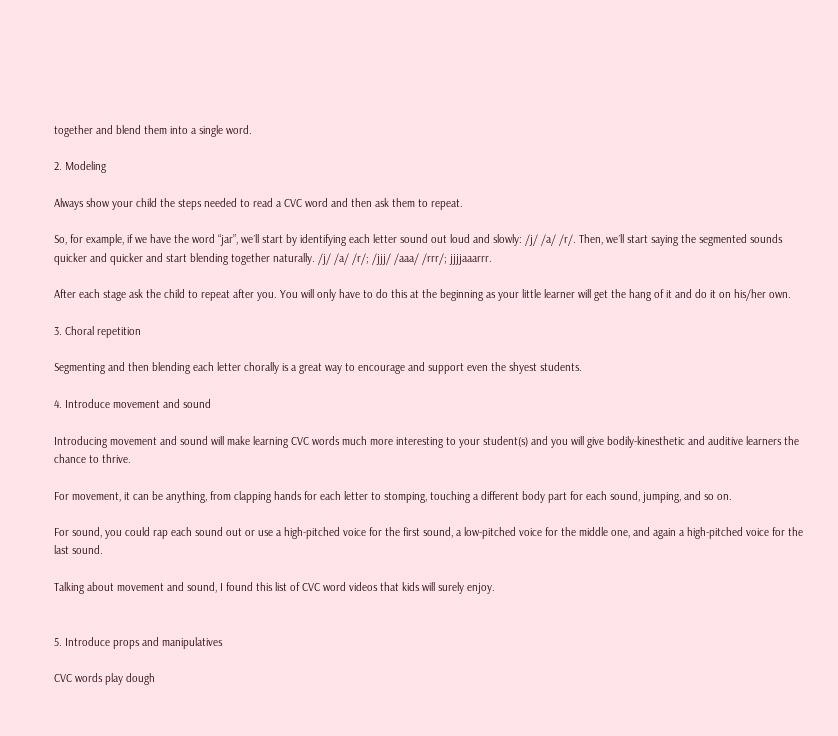together and blend them into a single word.

2. Modeling

Always show your child the steps needed to read a CVC word and then ask them to repeat.

So, for example, if we have the word “jar”, we´ll start by identifying each letter sound out loud and slowly: /j/ /a/ /r/. Then, we´ll start saying the segmented sounds quicker and quicker and start blending together naturally. /j/ /a/ /r/; /jjj/ /aaa/ /rrr/; jjjjaaarrr.

After each stage ask the child to repeat after you. You will only have to do this at the beginning as your little learner will get the hang of it and do it on his/her own.

3. Choral repetition

Segmenting and then blending each letter chorally is a great way to encourage and support even the shyest students.

4. Introduce movement and sound

Introducing movement and sound will make learning CVC words much more interesting to your student(s) and you will give bodily-kinesthetic and auditive learners the chance to thrive.

For movement, it can be anything, from clapping hands for each letter to stomping, touching a different body part for each sound, jumping, and so on.

For sound, you could rap each sound out or use a high-pitched voice for the first sound, a low-pitched voice for the middle one, and again a high-pitched voice for the last sound.

Talking about movement and sound, I found this list of CVC word videos that kids will surely enjoy.


5. Introduce props and manipulatives

CVC words play dough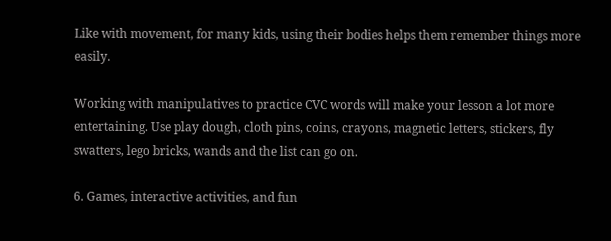Like with movement, for many kids, using their bodies helps them remember things more easily.

Working with manipulatives to practice CVC words will make your lesson a lot more entertaining. Use play dough, cloth pins, coins, crayons, magnetic letters, stickers, fly swatters, lego bricks, wands and the list can go on.

6. Games, interactive activities, and fun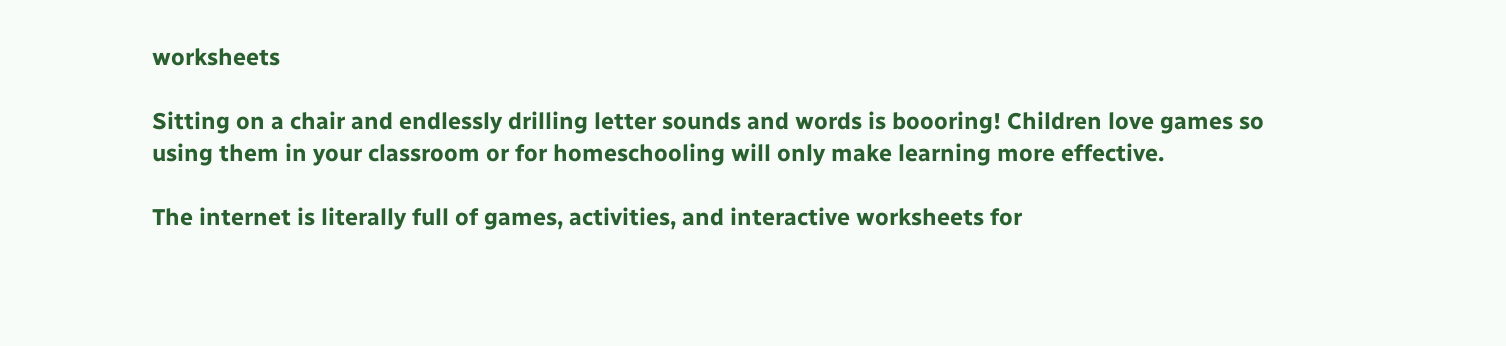worksheets

Sitting on a chair and endlessly drilling letter sounds and words is boooring! Children love games so using them in your classroom or for homeschooling will only make learning more effective.

The internet is literally full of games, activities, and interactive worksheets for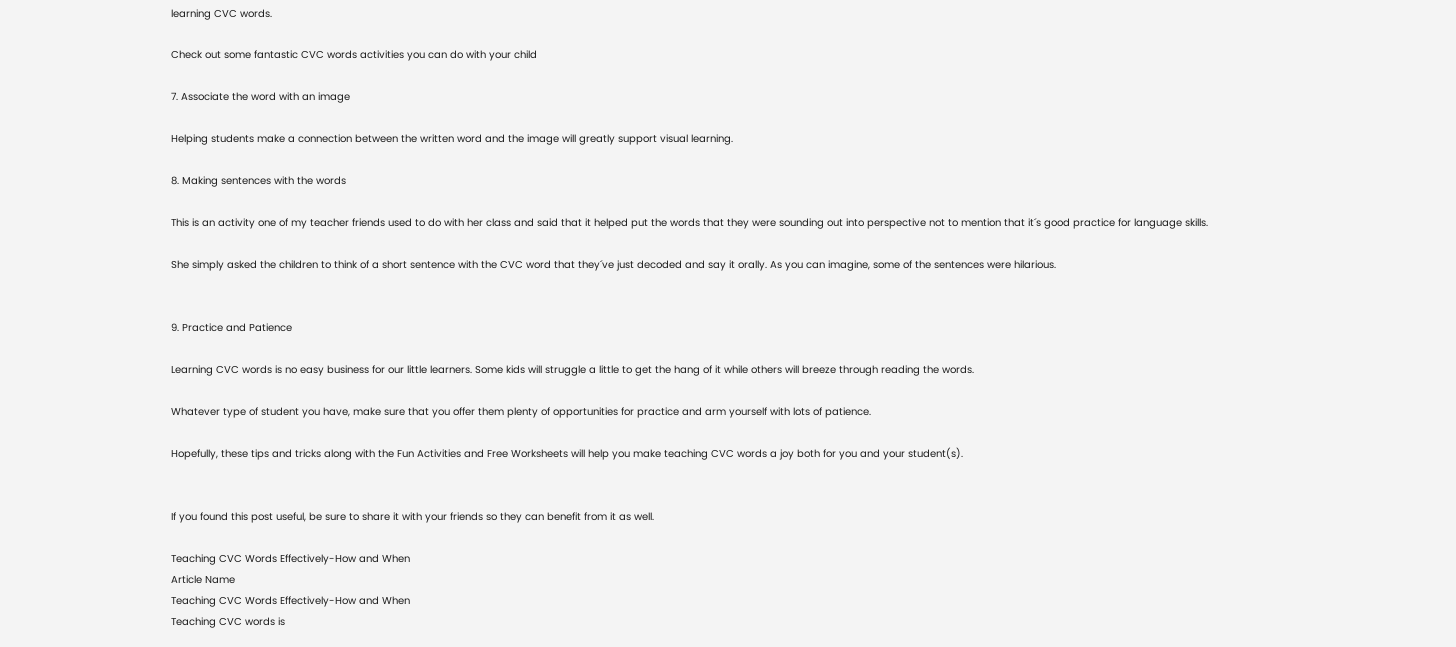learning CVC words.

Check out some fantastic CVC words activities you can do with your child

7. Associate the word with an image

Helping students make a connection between the written word and the image will greatly support visual learning.

8. Making sentences with the words

This is an activity one of my teacher friends used to do with her class and said that it helped put the words that they were sounding out into perspective not to mention that it´s good practice for language skills.

She simply asked the children to think of a short sentence with the CVC word that they´ve just decoded and say it orally. As you can imagine, some of the sentences were hilarious.


9. Practice and Patience

Learning CVC words is no easy business for our little learners. Some kids will struggle a little to get the hang of it while others will breeze through reading the words.

Whatever type of student you have, make sure that you offer them plenty of opportunities for practice and arm yourself with lots of patience.

Hopefully, these tips and tricks along with the Fun Activities and Free Worksheets will help you make teaching CVC words a joy both for you and your student(s).


If you found this post useful, be sure to share it with your friends so they can benefit from it as well.

Teaching CVC Words Effectively-How and When
Article Name
Teaching CVC Words Effectively-How and When
Teaching CVC words is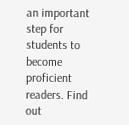an important step for students to become proficient readers. Find out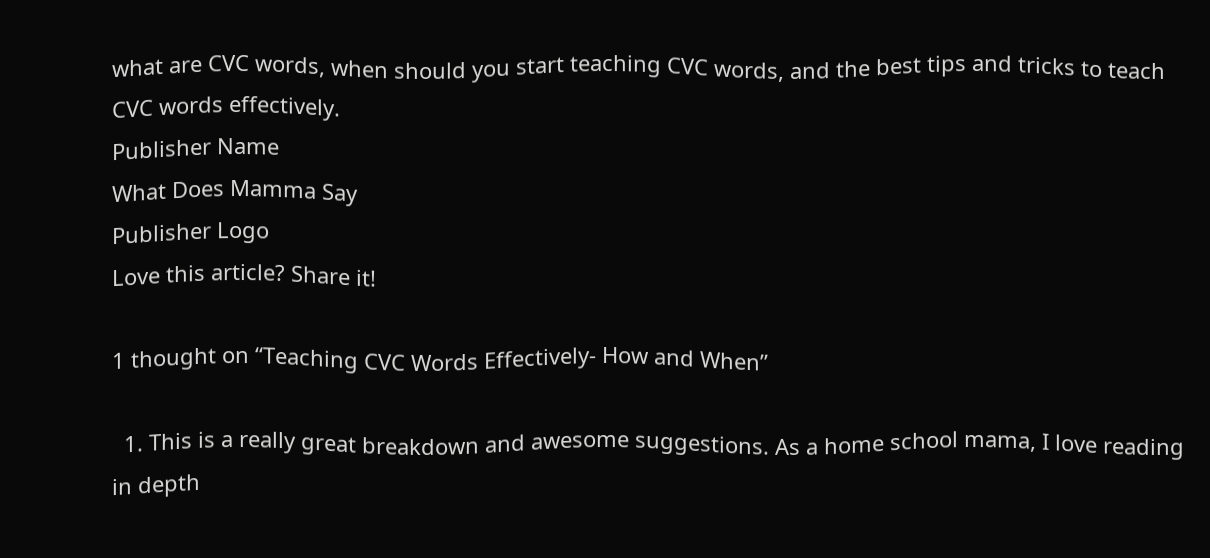what are CVC words, when should you start teaching CVC words, and the best tips and tricks to teach CVC words effectively.
Publisher Name
What Does Mamma Say
Publisher Logo
Love this article? Share it!

1 thought on “Teaching CVC Words Effectively- How and When”

  1. This is a really great breakdown and awesome suggestions. As a home school mama, I love reading in depth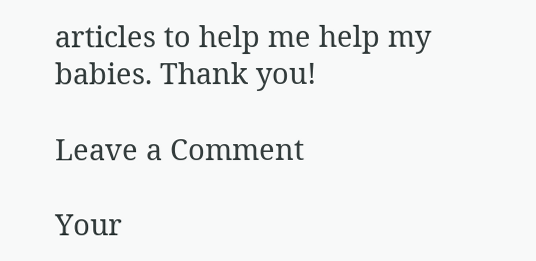articles to help me help my babies. Thank you!

Leave a Comment

Your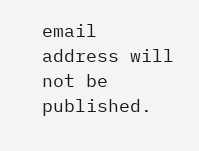email address will not be published.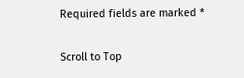Required fields are marked *

Scroll to Top